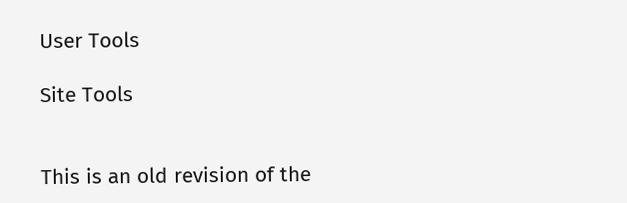User Tools

Site Tools


This is an old revision of the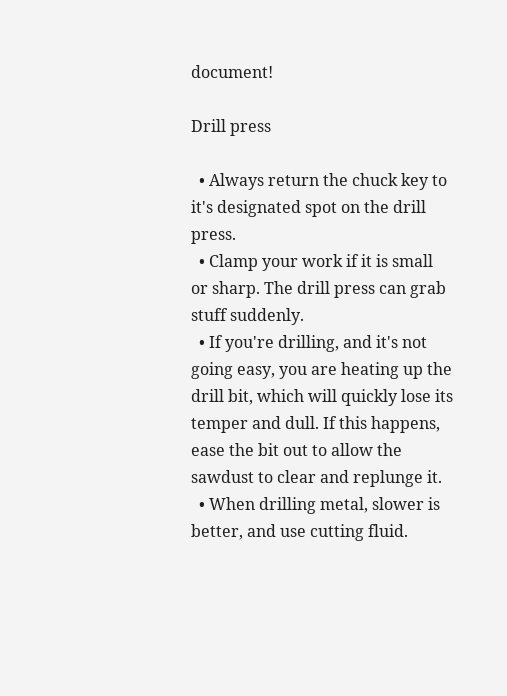document!

Drill press

  • Always return the chuck key to it's designated spot on the drill press.
  • Clamp your work if it is small or sharp. The drill press can grab stuff suddenly.
  • If you're drilling, and it's not going easy, you are heating up the drill bit, which will quickly lose its temper and dull. If this happens, ease the bit out to allow the sawdust to clear and replunge it.
  • When drilling metal, slower is better, and use cutting fluid.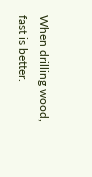When drilling wood, fast is better.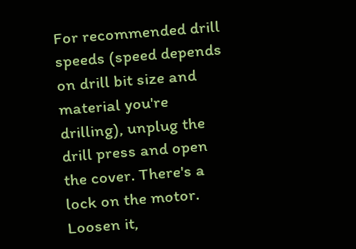For recommended drill speeds (speed depends on drill bit size and material you're drilling), unplug the drill press and open the cover. There's a lock on the motor. Loosen it,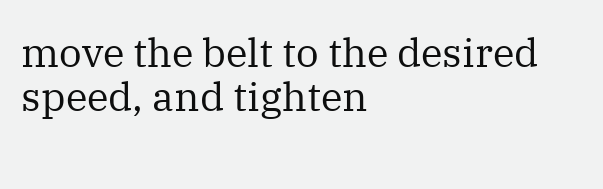move the belt to the desired speed, and tighten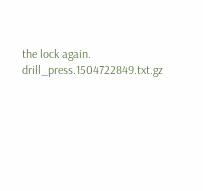the lock again.
drill_press.1504722849.txt.gz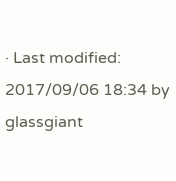· Last modified: 2017/09/06 18:34 by glassgiant